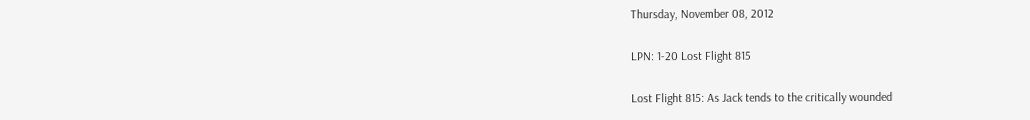Thursday, November 08, 2012

LPN: 1-20 Lost Flight 815

Lost Flight 815: As Jack tends to the critically wounded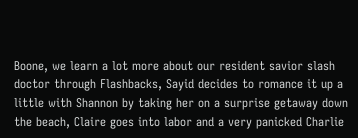Boone, we learn a lot more about our resident savior slash doctor through Flashbacks, Sayid decides to romance it up a little with Shannon by taking her on a surprise getaway down the beach, Claire goes into labor and a very panicked Charlie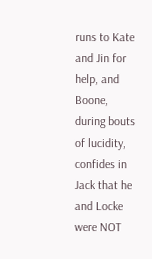runs to Kate and Jin for help, and Boone, during bouts of lucidity, confides in Jack that he and Locke were NOT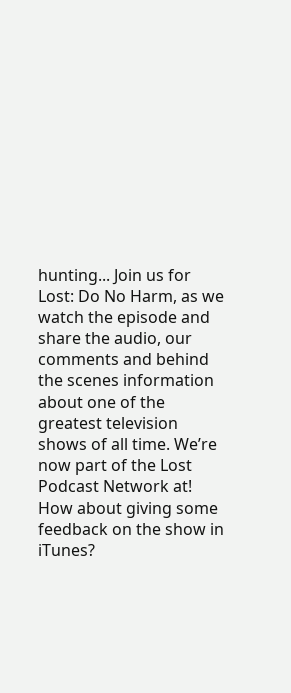hunting... Join us for Lost: Do No Harm, as we watch the episode and share the audio, our comments and behind the scenes information about one of the greatest television shows of all time. We’re now part of the Lost Podcast Network at! How about giving some feedback on the show in iTunes?